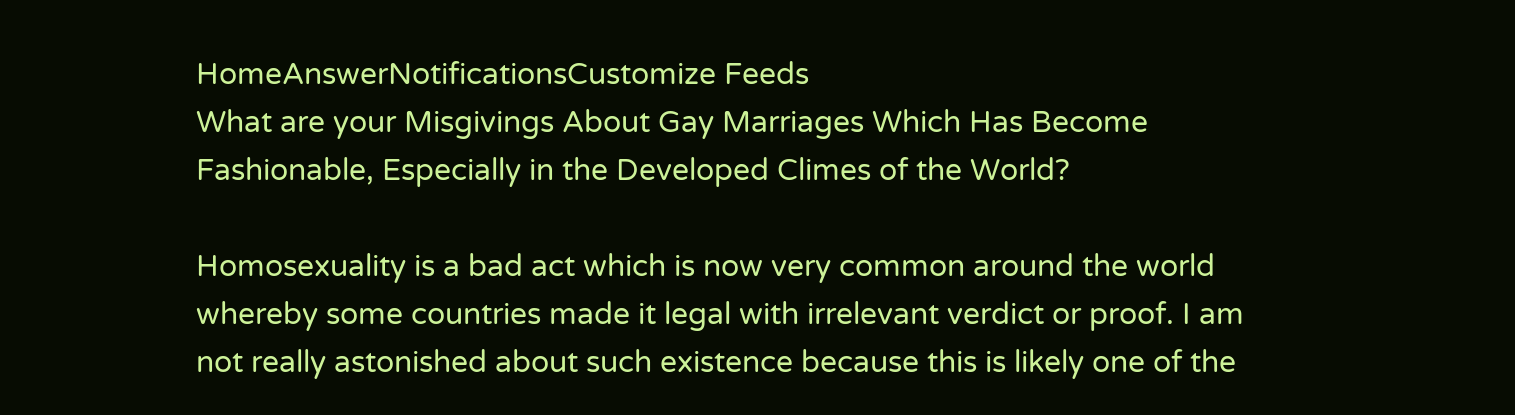HomeAnswerNotificationsCustomize Feeds
What are your Misgivings About Gay Marriages Which Has Become Fashionable, Especially in the Developed Climes of the World?

Homosexuality is a bad act which is now very common around the world whereby some countries made it legal with irrelevant verdict or proof. I am not really astonished about such existence because this is likely one of the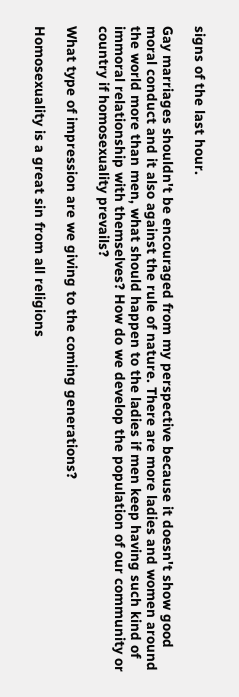signs of the last hour.

Gay marriages shouldn't be encouraged from my perspective because it doesn't show good moral conduct and it also against the rule of nature. There are more ladies and women around the world more than men, what should happen to the ladies if men keep having such kind of immoral relationship with themselves? How do we develop the population of our community or country if homosexuality prevails?

What type of impression are we giving to the coming generations?

Homosexuality is a great sin from all religions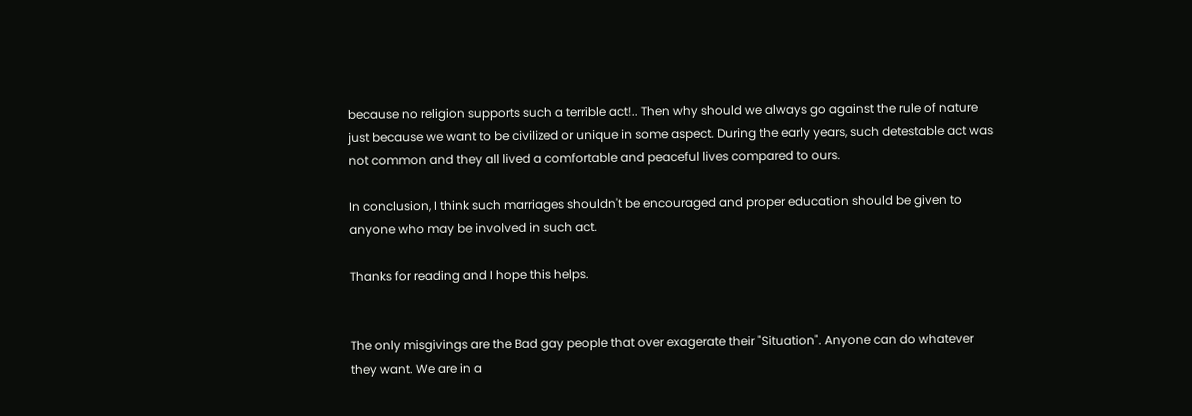because no religion supports such a terrible act!.. Then why should we always go against the rule of nature just because we want to be civilized or unique in some aspect. During the early years, such detestable act was not common and they all lived a comfortable and peaceful lives compared to ours.

In conclusion, I think such marriages shouldn't be encouraged and proper education should be given to anyone who may be involved in such act.

Thanks for reading and I hope this helps.


The only misgivings are the Bad gay people that over exagerate their "Situation". Anyone can do whatever they want. We are in a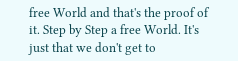free World and that's the proof of it. Step by Step a free World. It's just that we don't get to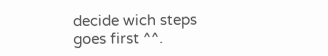decide wich steps goes first ^^.